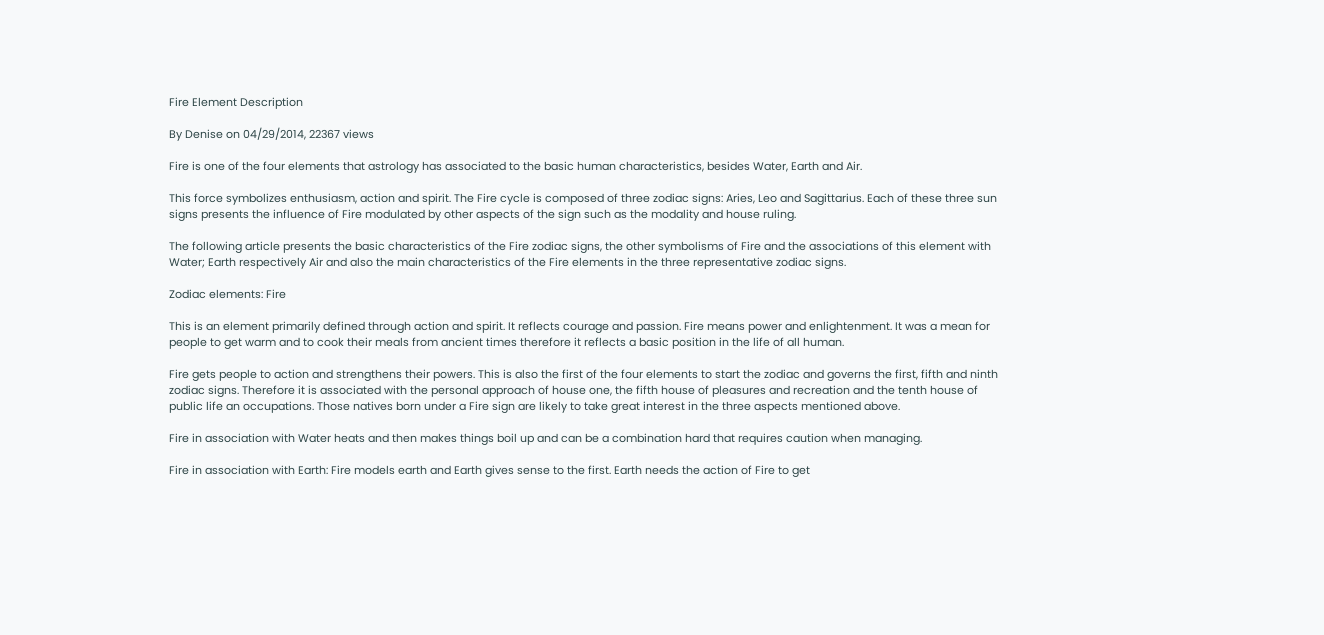Fire Element Description

By Denise on 04/29/2014, 22367 views

Fire is one of the four elements that astrology has associated to the basic human characteristics, besides Water, Earth and Air.

This force symbolizes enthusiasm, action and spirit. The Fire cycle is composed of three zodiac signs: Aries, Leo and Sagittarius. Each of these three sun signs presents the influence of Fire modulated by other aspects of the sign such as the modality and house ruling.

The following article presents the basic characteristics of the Fire zodiac signs, the other symbolisms of Fire and the associations of this element with Water; Earth respectively Air and also the main characteristics of the Fire elements in the three representative zodiac signs.

Zodiac elements: Fire

This is an element primarily defined through action and spirit. It reflects courage and passion. Fire means power and enlightenment. It was a mean for people to get warm and to cook their meals from ancient times therefore it reflects a basic position in the life of all human.

Fire gets people to action and strengthens their powers. This is also the first of the four elements to start the zodiac and governs the first, fifth and ninth zodiac signs. Therefore it is associated with the personal approach of house one, the fifth house of pleasures and recreation and the tenth house of public life an occupations. Those natives born under a Fire sign are likely to take great interest in the three aspects mentioned above.

Fire in association with Water heats and then makes things boil up and can be a combination hard that requires caution when managing.

Fire in association with Earth: Fire models earth and Earth gives sense to the first. Earth needs the action of Fire to get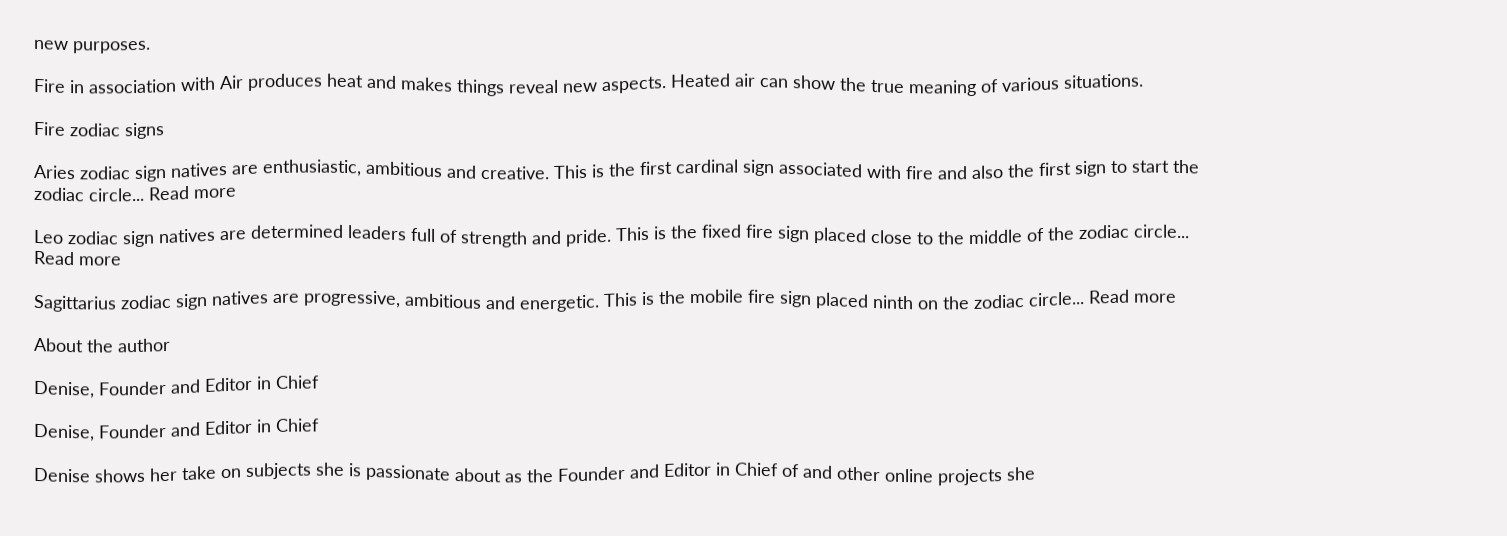new purposes.

Fire in association with Air produces heat and makes things reveal new aspects. Heated air can show the true meaning of various situations.

Fire zodiac signs

Aries zodiac sign natives are enthusiastic, ambitious and creative. This is the first cardinal sign associated with fire and also the first sign to start the zodiac circle... Read more

Leo zodiac sign natives are determined leaders full of strength and pride. This is the fixed fire sign placed close to the middle of the zodiac circle... Read more

Sagittarius zodiac sign natives are progressive, ambitious and energetic. This is the mobile fire sign placed ninth on the zodiac circle... Read more

About the author

Denise, Founder and Editor in Chief

Denise, Founder and Editor in Chief

Denise shows her take on subjects she is passionate about as the Founder and Editor in Chief of and other online projects she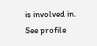is involved in. See profile